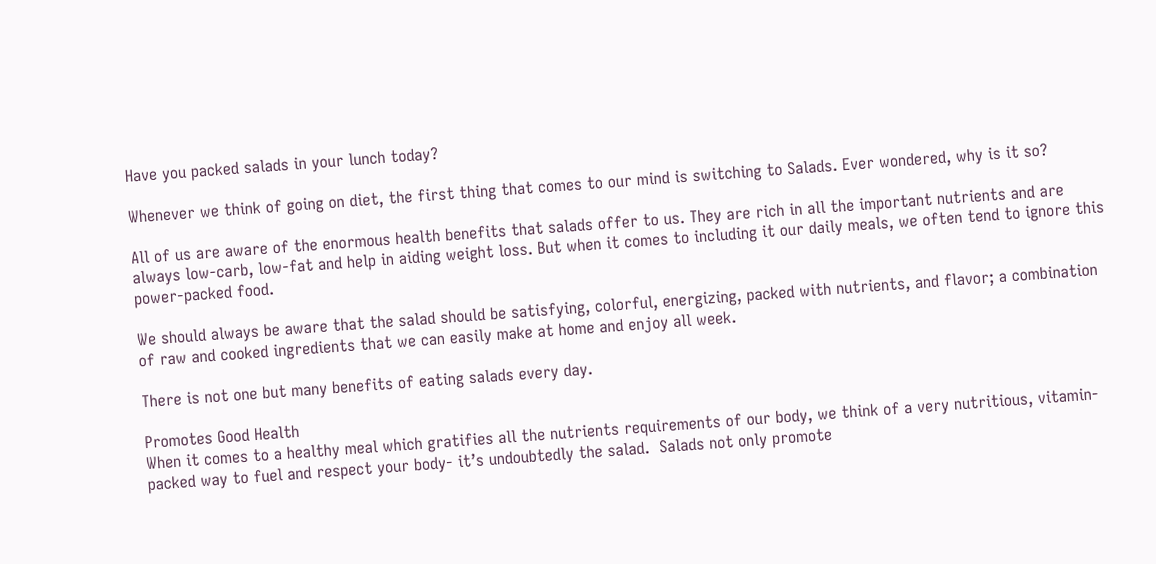Have you packed salads in your lunch today?

Whenever we think of going on diet, the first thing that comes to our mind is switching to Salads. Ever wondered, why is it so?

All of us are aware of the enormous health benefits that salads offer to us. They are rich in all the important nutrients and are always low-carb, low-fat and help in aiding weight loss. But when it comes to including it our daily meals, we often tend to ignore this power-packed food.

We should always be aware that the salad should be satisfying, colorful, energizing, packed with nutrients, and flavor; a combination of raw and cooked ingredients that we can easily make at home and enjoy all week.

There is not one but many benefits of eating salads every day.

Promotes Good Health
When it comes to a healthy meal which gratifies all the nutrients requirements of our body, we think of a very nutritious, vitamin-packed way to fuel and respect your body- it’s undoubtedly the salad.  Salads not only promote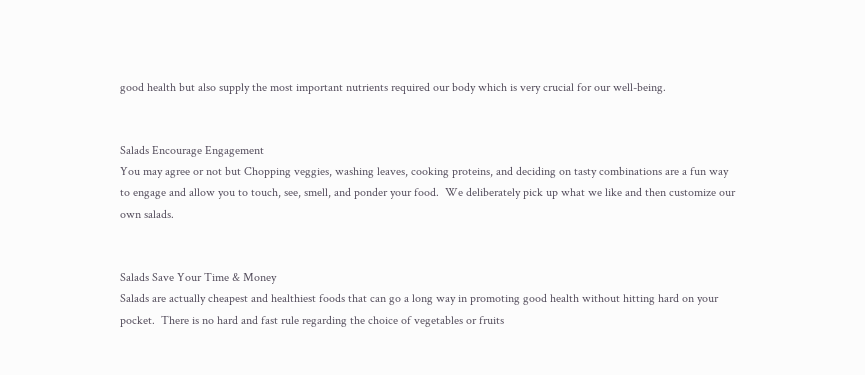good health but also supply the most important nutrients required our body which is very crucial for our well-being.


Salads Encourage Engagement
You may agree or not but Chopping veggies, washing leaves, cooking proteins, and deciding on tasty combinations are a fun way to engage and allow you to touch, see, smell, and ponder your food.  We deliberately pick up what we like and then customize our own salads.


Salads Save Your Time & Money
Salads are actually cheapest and healthiest foods that can go a long way in promoting good health without hitting hard on your pocket.  There is no hard and fast rule regarding the choice of vegetables or fruits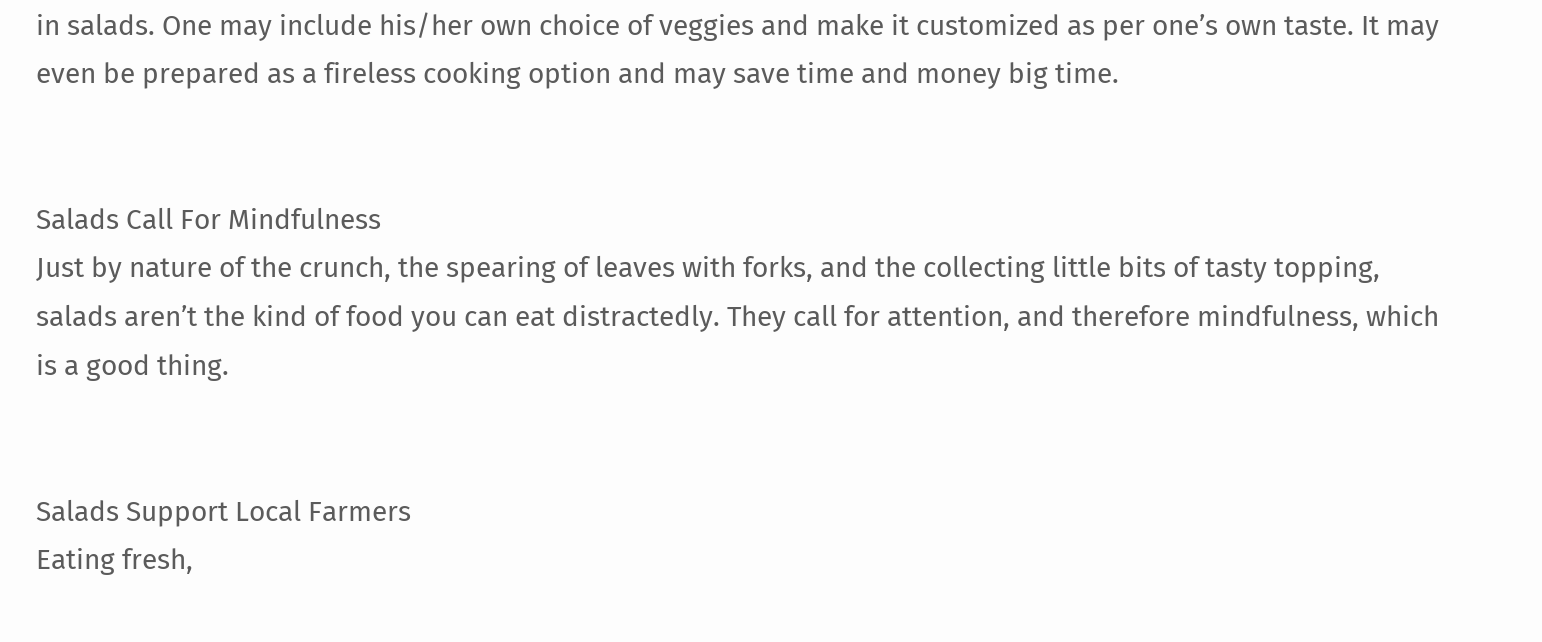in salads. One may include his/her own choice of veggies and make it customized as per one’s own taste. It may even be prepared as a fireless cooking option and may save time and money big time.


Salads Call For Mindfulness
Just by nature of the crunch, the spearing of leaves with forks, and the collecting little bits of tasty topping, salads aren’t the kind of food you can eat distractedly. They call for attention, and therefore mindfulness, which is a good thing.


Salads Support Local Farmers
Eating fresh,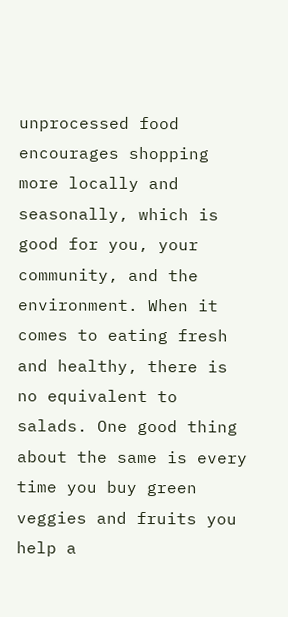unprocessed food encourages shopping more locally and seasonally, which is good for you, your community, and the environment. When it comes to eating fresh and healthy, there is no equivalent to salads. One good thing about the same is every time you buy green veggies and fruits you help a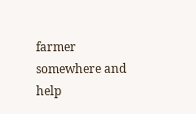farmer somewhere and help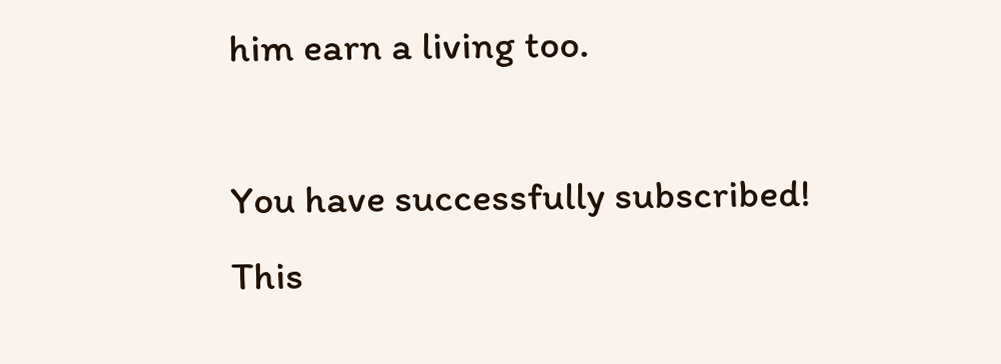him earn a living too.

You have successfully subscribed!
This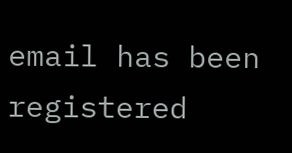email has been registered